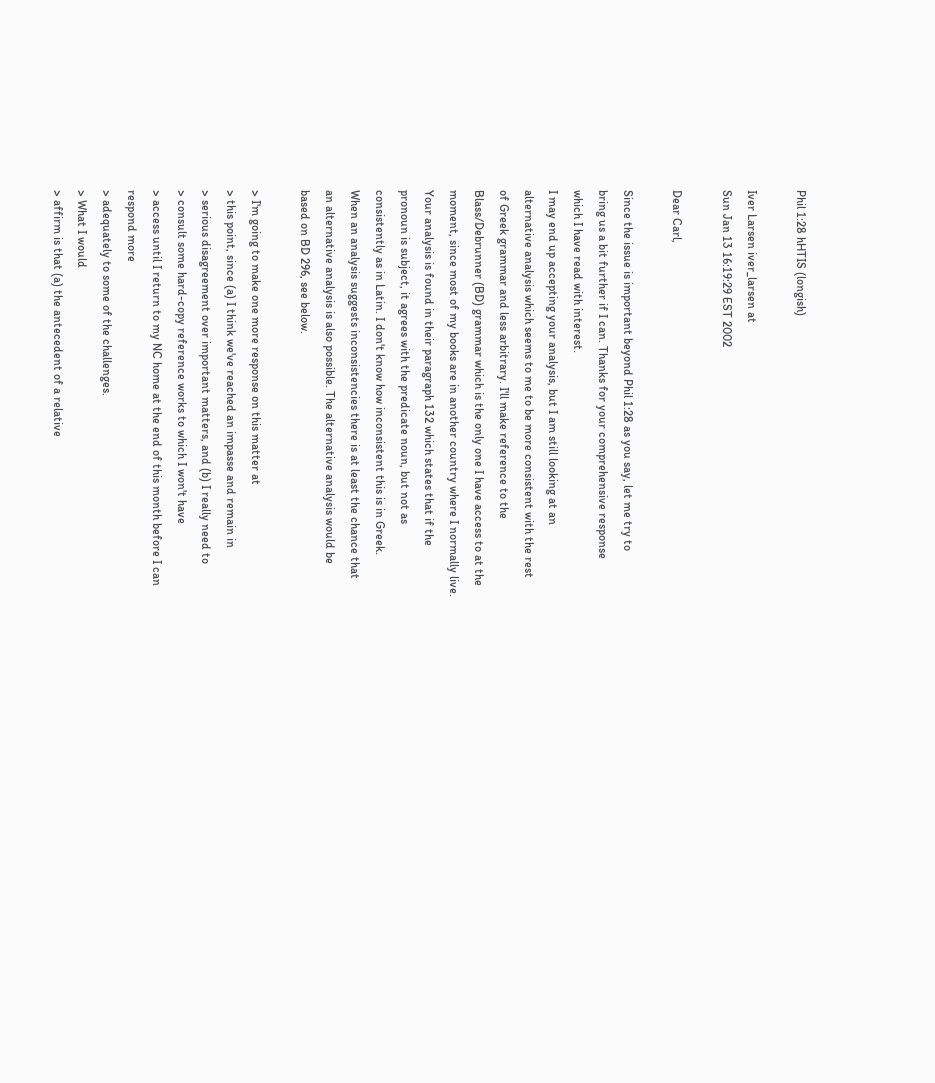Phil 1:28 hHTIS (longish)

Iver Larsen iver_larsen at
Sun Jan 13 16:19:29 EST 2002

Dear Carl,

Since the issue is important beyond Phil 1:28 as you say, let me try to
bring us a bit further if I can. Thanks for your comprehensive response
which I have read with interest.
I may end up accepting your analysis, but I am still looking at an
alternative analysis which seems to me to be more consistent with the rest
of Greek grammar and less arbitrary. I'll make reference to the
Blass/Debrunner (BD) grammar which is the only one I have access to at the
moment, since most of my books are in another country where I normally live.
Your analysis is found in their paragraph 132 which states that if the
pronoun is subject, it agrees with the predicate noun, but not as
consistently as in Latin. I don't know how inconsistent this is in Greek.
When an analysis suggests inconsistencies there is at least the chance that
an alternative analysis is also possible. The alternative analysis would be
based on BD 296, see below.

> I'm going to make one more response on this matter at
> this point, since (a) I think we've reached an impasse and remain in
> serious disagreement over important matters, and (b) I really need to
> consult some hard-copy reference works to which I won't have
> access until I return to my NC home at the end of this month before I can
respond more
> adequately to some of the challenges.
> What I would
> affirm is that (a) the antecedent of a relative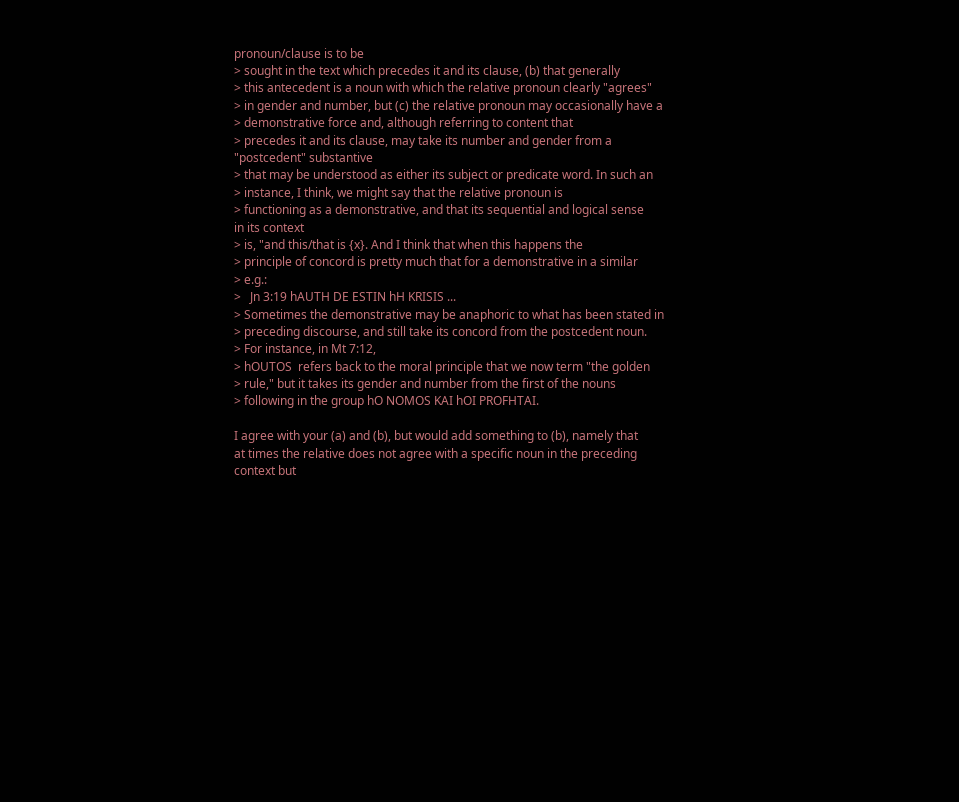pronoun/clause is to be
> sought in the text which precedes it and its clause, (b) that generally
> this antecedent is a noun with which the relative pronoun clearly "agrees"
> in gender and number, but (c) the relative pronoun may occasionally have a
> demonstrative force and, although referring to content that
> precedes it and its clause, may take its number and gender from a
"postcedent" substantive
> that may be understood as either its subject or predicate word. In such an
> instance, I think, we might say that the relative pronoun is
> functioning as a demonstrative, and that its sequential and logical sense
in its context
> is, "and this/that is {x}. And I think that when this happens the
> principle of concord is pretty much that for a demonstrative in a similar
> e.g.:
>   Jn 3:19 hAUTH DE ESTIN hH KRISIS ...
> Sometimes the demonstrative may be anaphoric to what has been stated in
> preceding discourse, and still take its concord from the postcedent noun.
> For instance, in Mt 7:12,
> hOUTOS  refers back to the moral principle that we now term "the golden
> rule," but it takes its gender and number from the first of the nouns
> following in the group hO NOMOS KAI hOI PROFHTAI.

I agree with your (a) and (b), but would add something to (b), namely that
at times the relative does not agree with a specific noun in the preceding
context but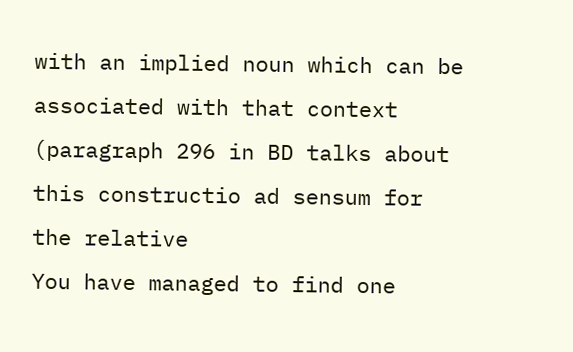with an implied noun which can be associated with that context
(paragraph 296 in BD talks about this constructio ad sensum for the relative
You have managed to find one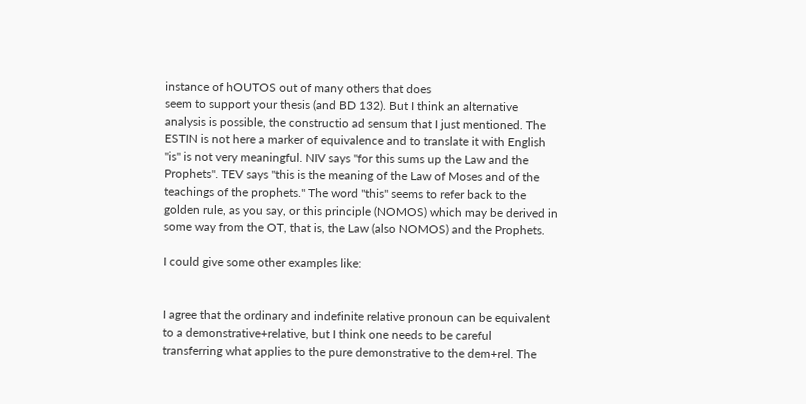instance of hOUTOS out of many others that does
seem to support your thesis (and BD 132). But I think an alternative
analysis is possible, the constructio ad sensum that I just mentioned. The
ESTIN is not here a marker of equivalence and to translate it with English
"is" is not very meaningful. NIV says "for this sums up the Law and the
Prophets". TEV says "this is the meaning of the Law of Moses and of the
teachings of the prophets." The word "this" seems to refer back to the
golden rule, as you say, or this principle (NOMOS) which may be derived in
some way from the OT, that is, the Law (also NOMOS) and the Prophets.

I could give some other examples like:


I agree that the ordinary and indefinite relative pronoun can be equivalent
to a demonstrative+relative, but I think one needs to be careful
transferring what applies to the pure demonstrative to the dem+rel. The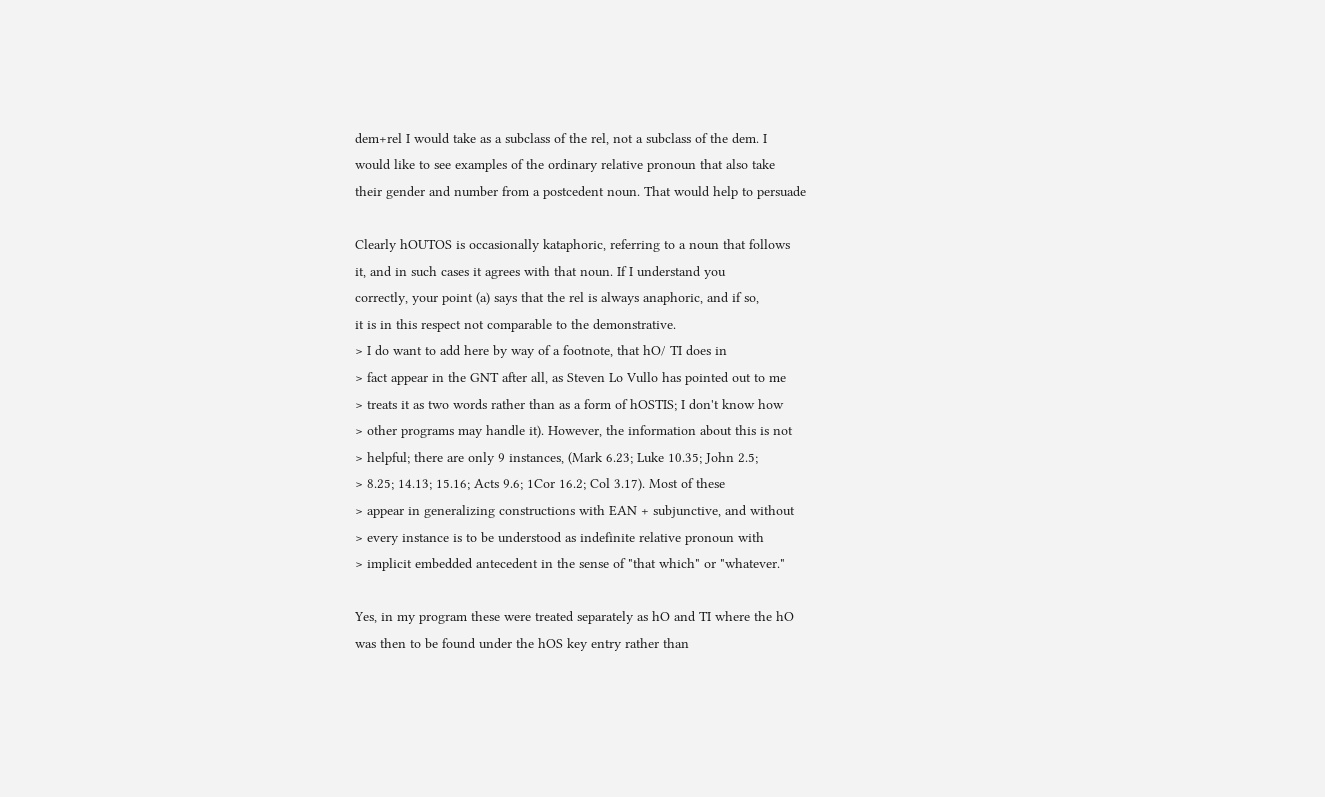dem+rel I would take as a subclass of the rel, not a subclass of the dem. I
would like to see examples of the ordinary relative pronoun that also take
their gender and number from a postcedent noun. That would help to persuade

Clearly hOUTOS is occasionally kataphoric, referring to a noun that follows
it, and in such cases it agrees with that noun. If I understand you
correctly, your point (a) says that the rel is always anaphoric, and if so,
it is in this respect not comparable to the demonstrative.
> I do want to add here by way of a footnote, that hO/ TI does in
> fact appear in the GNT after all, as Steven Lo Vullo has pointed out to me
> treats it as two words rather than as a form of hOSTIS; I don't know how
> other programs may handle it). However, the information about this is not
> helpful; there are only 9 instances, (Mark 6.23; Luke 10.35; John 2.5;
> 8.25; 14.13; 15.16; Acts 9.6; 1Cor 16.2; Col 3.17). Most of these
> appear in generalizing constructions with EAN + subjunctive, and without
> every instance is to be understood as indefinite relative pronoun with
> implicit embedded antecedent in the sense of "that which" or "whatever."

Yes, in my program these were treated separately as hO and TI where the hO
was then to be found under the hOS key entry rather than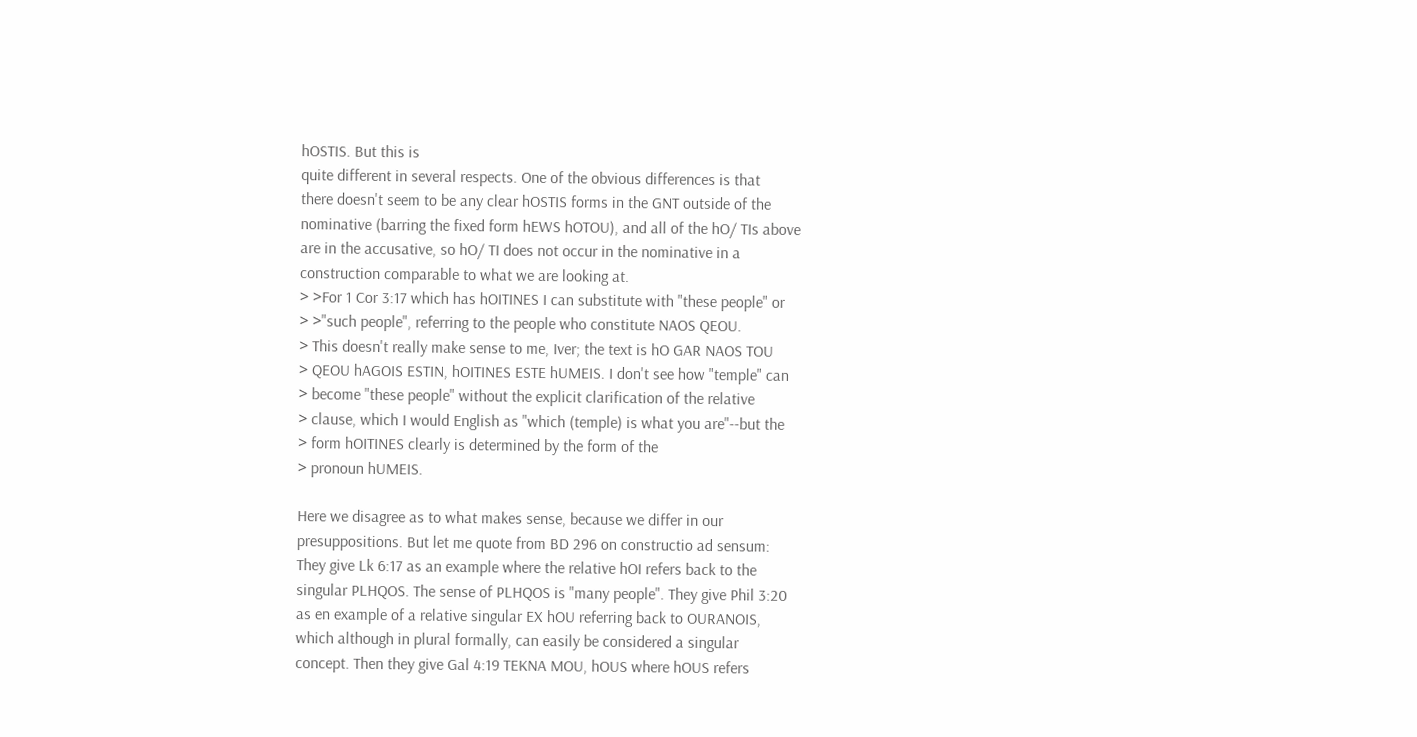hOSTIS. But this is
quite different in several respects. One of the obvious differences is that
there doesn't seem to be any clear hOSTIS forms in the GNT outside of the
nominative (barring the fixed form hEWS hOTOU), and all of the hO/ TIs above
are in the accusative, so hO/ TI does not occur in the nominative in a
construction comparable to what we are looking at.
> >For 1 Cor 3:17 which has hOITINES I can substitute with "these people" or
> >"such people", referring to the people who constitute NAOS QEOU.
> This doesn't really make sense to me, Iver; the text is hO GAR NAOS TOU
> QEOU hAGOIS ESTIN, hOITINES ESTE hUMEIS. I don't see how "temple" can
> become "these people" without the explicit clarification of the relative
> clause, which I would English as "which (temple) is what you are"--but the
> form hOITINES clearly is determined by the form of the
> pronoun hUMEIS.

Here we disagree as to what makes sense, because we differ in our
presuppositions. But let me quote from BD 296 on constructio ad sensum:
They give Lk 6:17 as an example where the relative hOI refers back to the
singular PLHQOS. The sense of PLHQOS is "many people". They give Phil 3:20
as en example of a relative singular EX hOU referring back to OURANOIS,
which although in plural formally, can easily be considered a singular
concept. Then they give Gal 4:19 TEKNA MOU, hOUS where hOUS refers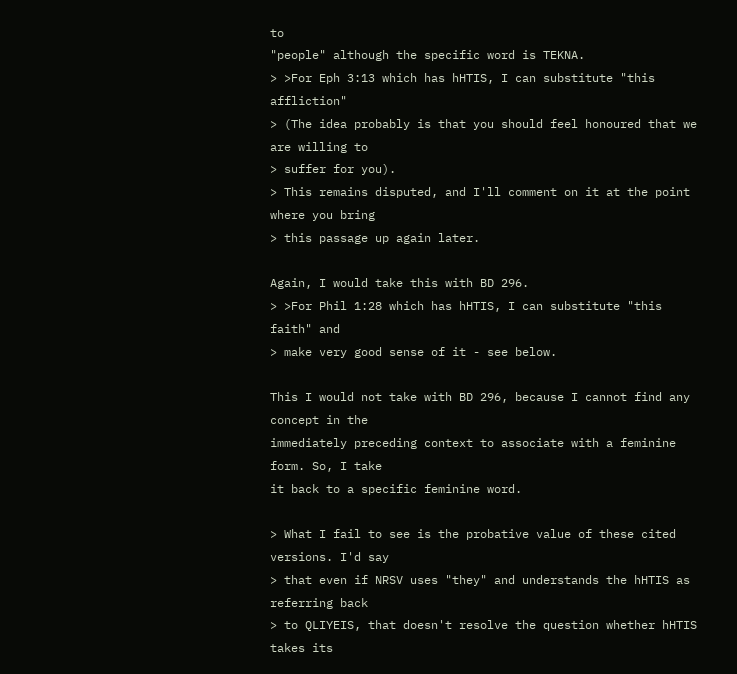to
"people" although the specific word is TEKNA.
> >For Eph 3:13 which has hHTIS, I can substitute "this affliction"
> (The idea probably is that you should feel honoured that we are willing to
> suffer for you).
> This remains disputed, and I'll comment on it at the point where you bring
> this passage up again later.

Again, I would take this with BD 296.
> >For Phil 1:28 which has hHTIS, I can substitute "this faith" and
> make very good sense of it - see below.

This I would not take with BD 296, because I cannot find any concept in the
immediately preceding context to associate with a feminine form. So, I take
it back to a specific feminine word.

> What I fail to see is the probative value of these cited versions. I'd say
> that even if NRSV uses "they" and understands the hHTIS as referring back
> to QLIYEIS, that doesn't resolve the question whether hHTIS takes its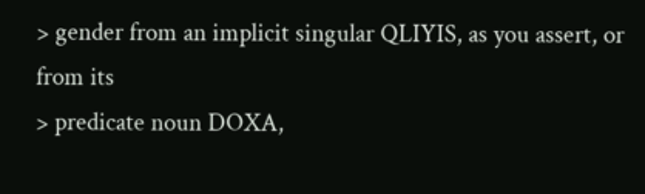> gender from an implicit singular QLIYIS, as you assert, or from its
> predicate noun DOXA,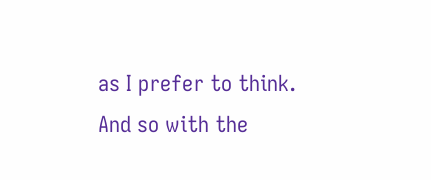as I prefer to think. And so with the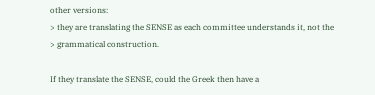other versions:
> they are translating the SENSE as each committee understands it, not the
> grammatical construction.

If they translate the SENSE, could the Greek then have a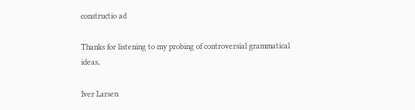constructio ad

Thanks for listening to my probing of controversial grammatical ideas,

Iver Larsen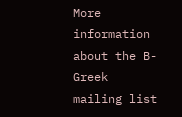More information about the B-Greek mailing list